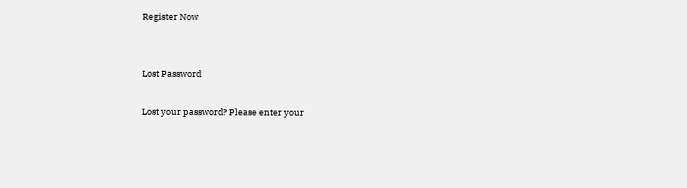Register Now


Lost Password

Lost your password? Please enter your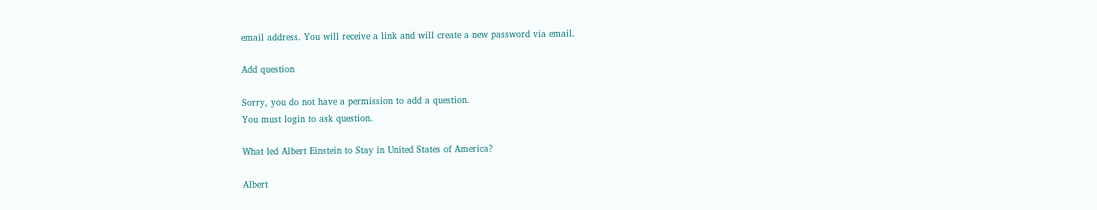email address. You will receive a link and will create a new password via email.

Add question

Sorry, you do not have a permission to add a question.
You must login to ask question.

What led Albert Einstein to Stay in United States of America?

Albert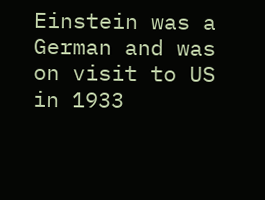Einstein was a German and was on visit to US in 1933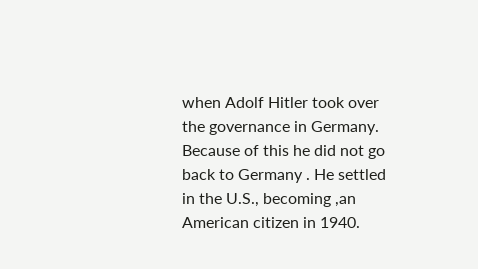when Adolf Hitler took over the governance in Germany. Because of this he did not go back to Germany . He settled in the U.S., becoming ,an American citizen in 1940.